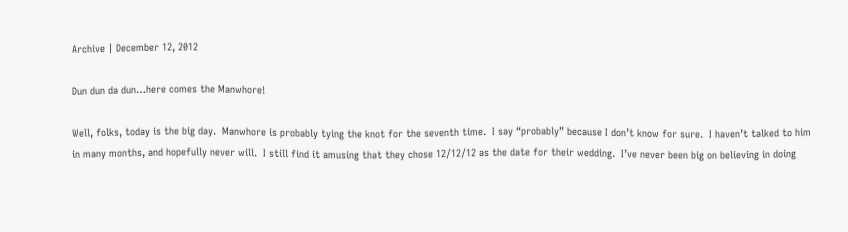Archive | December 12, 2012

Dun dun da dun…here comes the Manwhore!

Well, folks, today is the big day.  Manwhore is probably tying the knot for the seventh time.  I say “probably” because I don’t know for sure.  I haven’t talked to him in many months, and hopefully never will.  I still find it amusing that they chose 12/12/12 as the date for their wedding.  I’ve never been big on believing in doing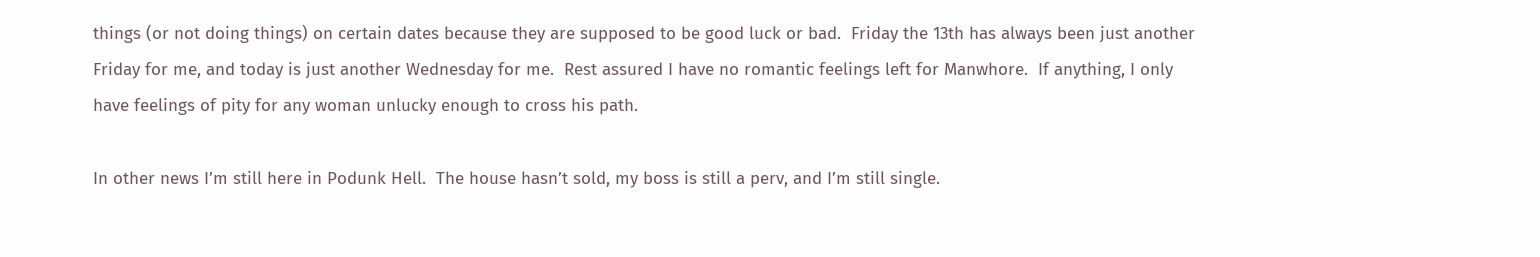things (or not doing things) on certain dates because they are supposed to be good luck or bad.  Friday the 13th has always been just another Friday for me, and today is just another Wednesday for me.  Rest assured I have no romantic feelings left for Manwhore.  If anything, I only have feelings of pity for any woman unlucky enough to cross his path.

In other news I’m still here in Podunk Hell.  The house hasn’t sold, my boss is still a perv, and I’m still single.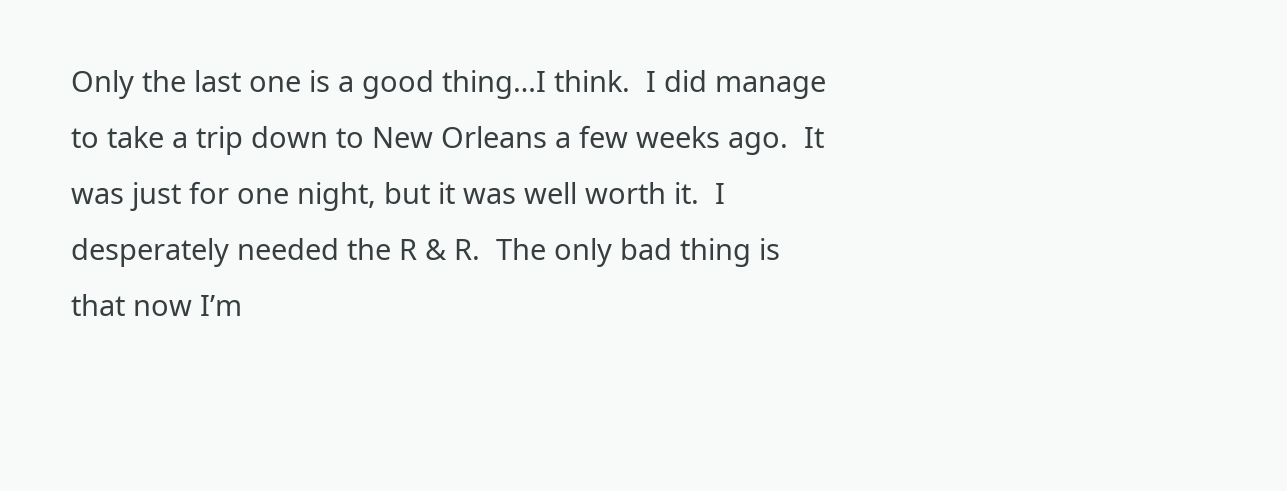Only the last one is a good thing…I think.  I did manage to take a trip down to New Orleans a few weeks ago.  It was just for one night, but it was well worth it.  I desperately needed the R & R.  The only bad thing is that now I’m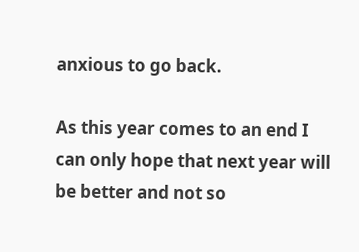anxious to go back.

As this year comes to an end I can only hope that next year will be better and not so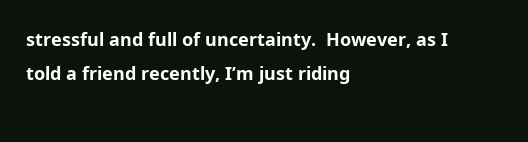stressful and full of uncertainty.  However, as I told a friend recently, I’m just riding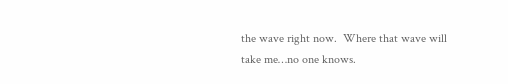the wave right now.  Where that wave will take me…no one knows.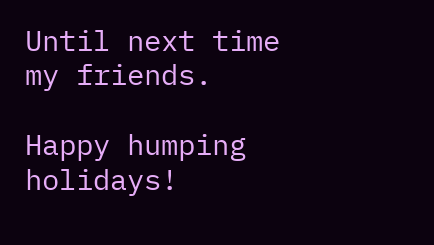Until next time my friends.

Happy humping holidays!